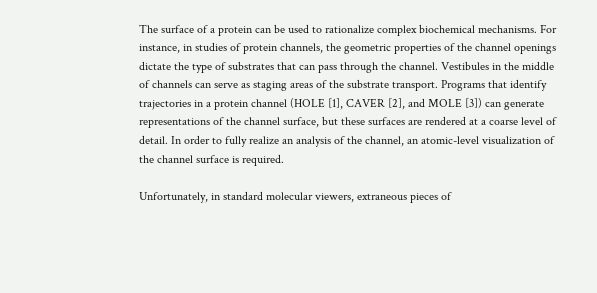The surface of a protein can be used to rationalize complex biochemical mechanisms. For instance, in studies of protein channels, the geometric properties of the channel openings dictate the type of substrates that can pass through the channel. Vestibules in the middle of channels can serve as staging areas of the substrate transport. Programs that identify trajectories in a protein channel (HOLE [1], CAVER [2], and MOLE [3]) can generate representations of the channel surface, but these surfaces are rendered at a coarse level of detail. In order to fully realize an analysis of the channel, an atomic-level visualization of the channel surface is required.

Unfortunately, in standard molecular viewers, extraneous pieces of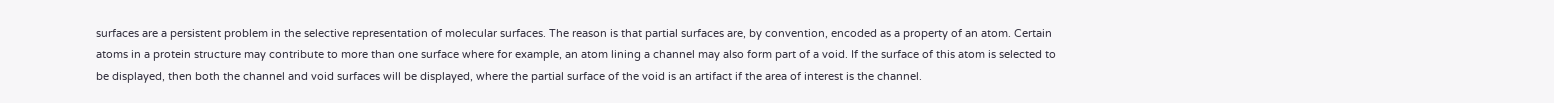surfaces are a persistent problem in the selective representation of molecular surfaces. The reason is that partial surfaces are, by convention, encoded as a property of an atom. Certain atoms in a protein structure may contribute to more than one surface where for example, an atom lining a channel may also form part of a void. If the surface of this atom is selected to be displayed, then both the channel and void surfaces will be displayed, where the partial surface of the void is an artifact if the area of interest is the channel.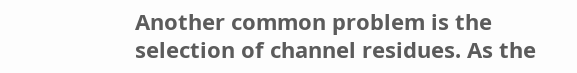Another common problem is the selection of channel residues. As the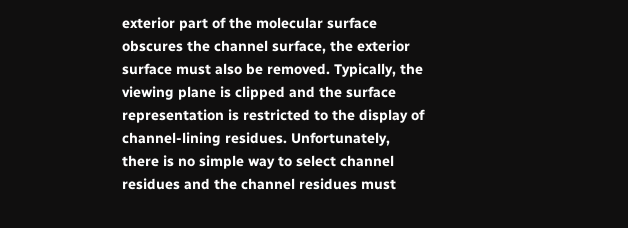exterior part of the molecular surface obscures the channel surface, the exterior surface must also be removed. Typically, the viewing plane is clipped and the surface representation is restricted to the display of channel-lining residues. Unfortunately, there is no simple way to select channel residues and the channel residues must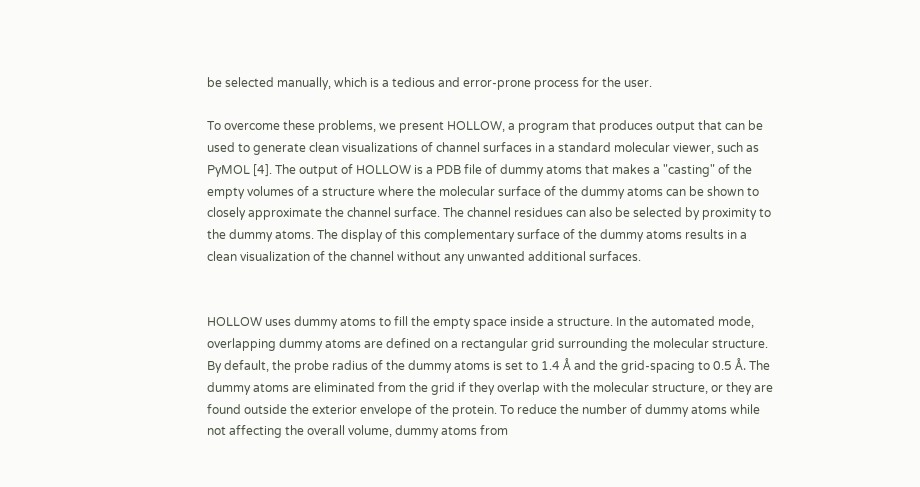be selected manually, which is a tedious and error-prone process for the user.

To overcome these problems, we present HOLLOW, a program that produces output that can be used to generate clean visualizations of channel surfaces in a standard molecular viewer, such as PyMOL [4]. The output of HOLLOW is a PDB file of dummy atoms that makes a "casting" of the empty volumes of a structure where the molecular surface of the dummy atoms can be shown to closely approximate the channel surface. The channel residues can also be selected by proximity to the dummy atoms. The display of this complementary surface of the dummy atoms results in a clean visualization of the channel without any unwanted additional surfaces.


HOLLOW uses dummy atoms to fill the empty space inside a structure. In the automated mode, overlapping dummy atoms are defined on a rectangular grid surrounding the molecular structure. By default, the probe radius of the dummy atoms is set to 1.4 Å and the grid-spacing to 0.5 Å. The dummy atoms are eliminated from the grid if they overlap with the molecular structure, or they are found outside the exterior envelope of the protein. To reduce the number of dummy atoms while not affecting the overall volume, dummy atoms from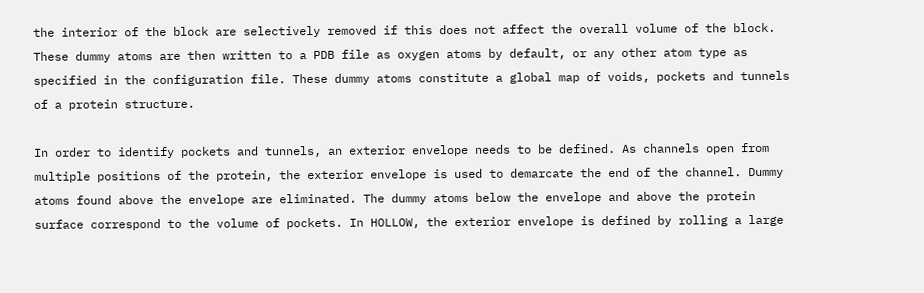the interior of the block are selectively removed if this does not affect the overall volume of the block. These dummy atoms are then written to a PDB file as oxygen atoms by default, or any other atom type as specified in the configuration file. These dummy atoms constitute a global map of voids, pockets and tunnels of a protein structure.

In order to identify pockets and tunnels, an exterior envelope needs to be defined. As channels open from multiple positions of the protein, the exterior envelope is used to demarcate the end of the channel. Dummy atoms found above the envelope are eliminated. The dummy atoms below the envelope and above the protein surface correspond to the volume of pockets. In HOLLOW, the exterior envelope is defined by rolling a large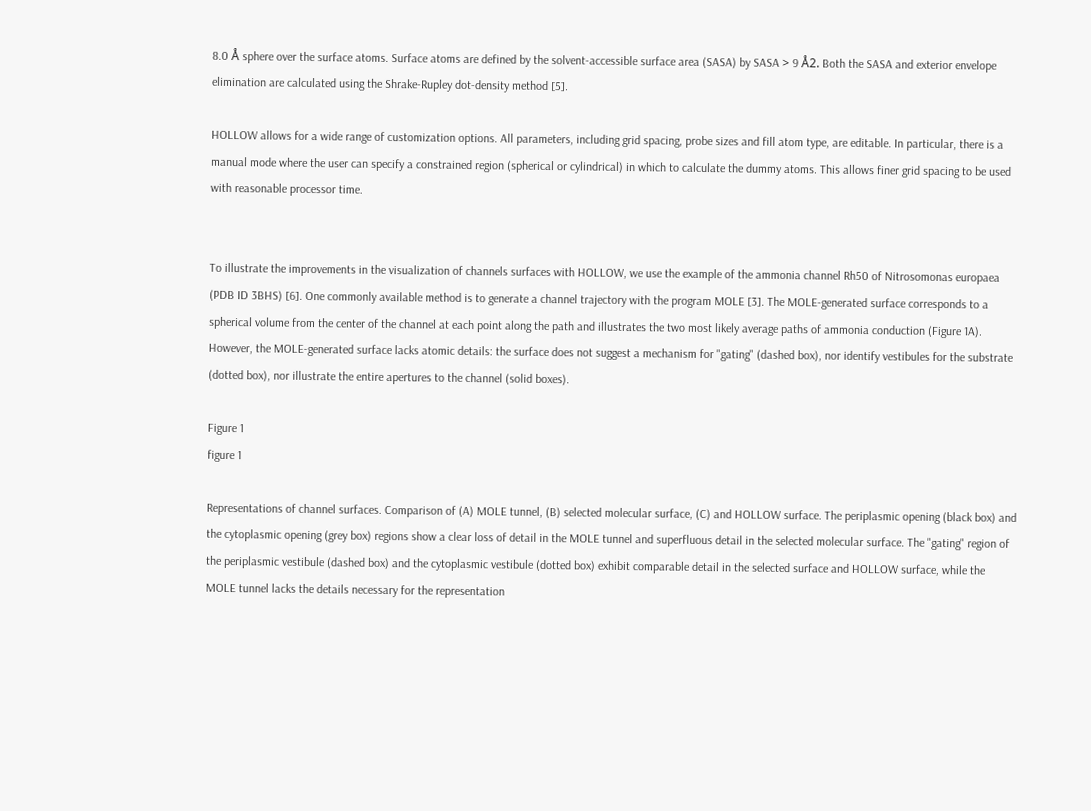8.0 Å sphere over the surface atoms. Surface atoms are defined by the solvent-accessible surface area (SASA) by SASA > 9 Å2. Both the SASA and exterior envelope elimination are calculated using the Shrake-Rupley dot-density method [5].

HOLLOW allows for a wide range of customization options. All parameters, including grid spacing, probe sizes and fill atom type, are editable. In particular, there is a manual mode where the user can specify a constrained region (spherical or cylindrical) in which to calculate the dummy atoms. This allows finer grid spacing to be used with reasonable processor time.


To illustrate the improvements in the visualization of channels surfaces with HOLLOW, we use the example of the ammonia channel Rh50 of Nitrosomonas europaea (PDB ID 3BHS) [6]. One commonly available method is to generate a channel trajectory with the program MOLE [3]. The MOLE-generated surface corresponds to a spherical volume from the center of the channel at each point along the path and illustrates the two most likely average paths of ammonia conduction (Figure 1A). However, the MOLE-generated surface lacks atomic details: the surface does not suggest a mechanism for "gating" (dashed box), nor identify vestibules for the substrate (dotted box), nor illustrate the entire apertures to the channel (solid boxes).

Figure 1
figure 1

Representations of channel surfaces. Comparison of (A) MOLE tunnel, (B) selected molecular surface, (C) and HOLLOW surface. The periplasmic opening (black box) and the cytoplasmic opening (grey box) regions show a clear loss of detail in the MOLE tunnel and superfluous detail in the selected molecular surface. The "gating" region of the periplasmic vestibule (dashed box) and the cytoplasmic vestibule (dotted box) exhibit comparable detail in the selected surface and HOLLOW surface, while the MOLE tunnel lacks the details necessary for the representation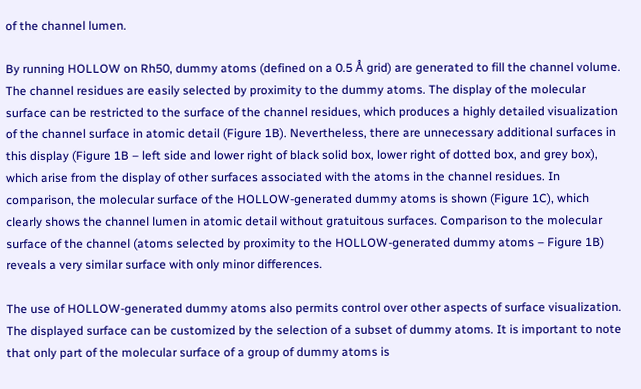of the channel lumen.

By running HOLLOW on Rh50, dummy atoms (defined on a 0.5 Å grid) are generated to fill the channel volume. The channel residues are easily selected by proximity to the dummy atoms. The display of the molecular surface can be restricted to the surface of the channel residues, which produces a highly detailed visualization of the channel surface in atomic detail (Figure 1B). Nevertheless, there are unnecessary additional surfaces in this display (Figure 1B – left side and lower right of black solid box, lower right of dotted box, and grey box), which arise from the display of other surfaces associated with the atoms in the channel residues. In comparison, the molecular surface of the HOLLOW-generated dummy atoms is shown (Figure 1C), which clearly shows the channel lumen in atomic detail without gratuitous surfaces. Comparison to the molecular surface of the channel (atoms selected by proximity to the HOLLOW-generated dummy atoms – Figure 1B) reveals a very similar surface with only minor differences.

The use of HOLLOW-generated dummy atoms also permits control over other aspects of surface visualization. The displayed surface can be customized by the selection of a subset of dummy atoms. It is important to note that only part of the molecular surface of a group of dummy atoms is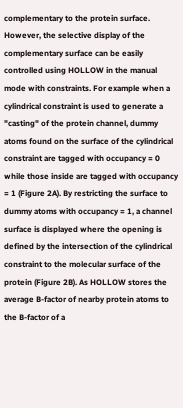complementary to the protein surface. However, the selective display of the complementary surface can be easily controlled using HOLLOW in the manual mode with constraints. For example when a cylindrical constraint is used to generate a "casting" of the protein channel, dummy atoms found on the surface of the cylindrical constraint are tagged with occupancy = 0 while those inside are tagged with occupancy = 1 (Figure 2A). By restricting the surface to dummy atoms with occupancy = 1, a channel surface is displayed where the opening is defined by the intersection of the cylindrical constraint to the molecular surface of the protein (Figure 2B). As HOLLOW stores the average B-factor of nearby protein atoms to the B-factor of a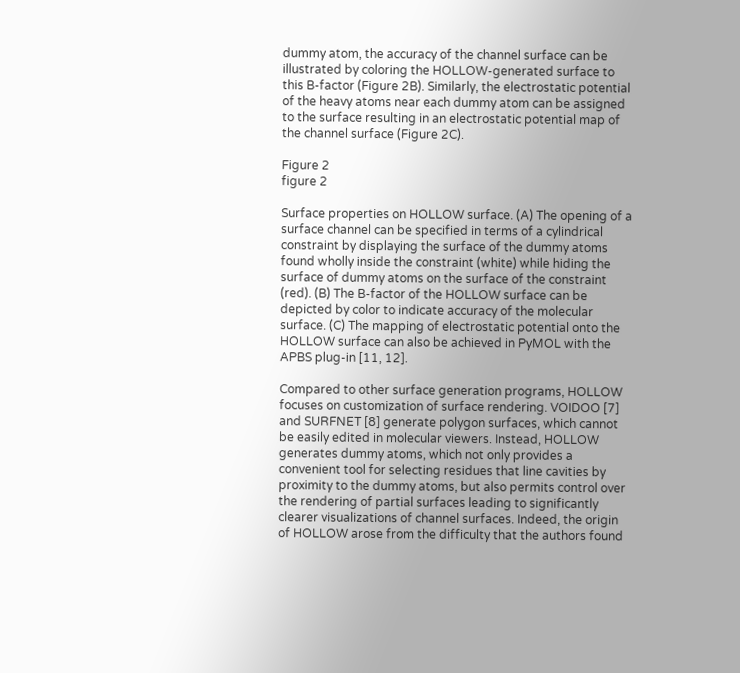dummy atom, the accuracy of the channel surface can be illustrated by coloring the HOLLOW-generated surface to this B-factor (Figure 2B). Similarly, the electrostatic potential of the heavy atoms near each dummy atom can be assigned to the surface resulting in an electrostatic potential map of the channel surface (Figure 2C).

Figure 2
figure 2

Surface properties on HOLLOW surface. (A) The opening of a surface channel can be specified in terms of a cylindrical constraint by displaying the surface of the dummy atoms found wholly inside the constraint (white) while hiding the surface of dummy atoms on the surface of the constraint (red). (B) The B-factor of the HOLLOW surface can be depicted by color to indicate accuracy of the molecular surface. (C) The mapping of electrostatic potential onto the HOLLOW surface can also be achieved in PyMOL with the APBS plug-in [11, 12].

Compared to other surface generation programs, HOLLOW focuses on customization of surface rendering. VOIDOO [7] and SURFNET [8] generate polygon surfaces, which cannot be easily edited in molecular viewers. Instead, HOLLOW generates dummy atoms, which not only provides a convenient tool for selecting residues that line cavities by proximity to the dummy atoms, but also permits control over the rendering of partial surfaces leading to significantly clearer visualizations of channel surfaces. Indeed, the origin of HOLLOW arose from the difficulty that the authors found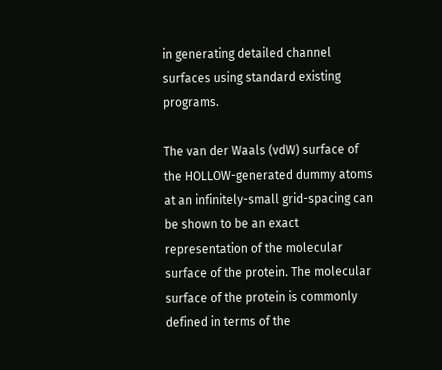in generating detailed channel surfaces using standard existing programs.

The van der Waals (vdW) surface of the HOLLOW-generated dummy atoms at an infinitely-small grid-spacing can be shown to be an exact representation of the molecular surface of the protein. The molecular surface of the protein is commonly defined in terms of the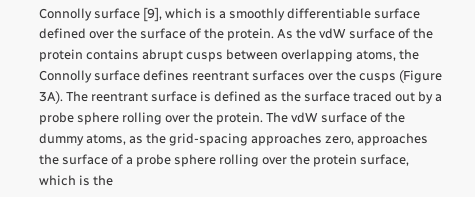Connolly surface [9], which is a smoothly differentiable surface defined over the surface of the protein. As the vdW surface of the protein contains abrupt cusps between overlapping atoms, the Connolly surface defines reentrant surfaces over the cusps (Figure 3A). The reentrant surface is defined as the surface traced out by a probe sphere rolling over the protein. The vdW surface of the dummy atoms, as the grid-spacing approaches zero, approaches the surface of a probe sphere rolling over the protein surface, which is the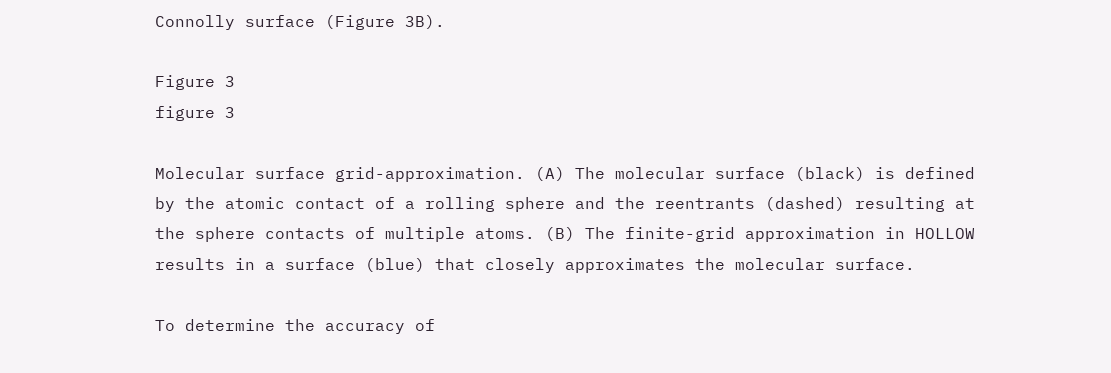Connolly surface (Figure 3B).

Figure 3
figure 3

Molecular surface grid-approximation. (A) The molecular surface (black) is defined by the atomic contact of a rolling sphere and the reentrants (dashed) resulting at the sphere contacts of multiple atoms. (B) The finite-grid approximation in HOLLOW results in a surface (blue) that closely approximates the molecular surface.

To determine the accuracy of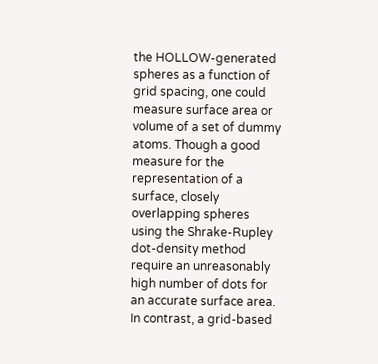the HOLLOW-generated spheres as a function of grid spacing, one could measure surface area or volume of a set of dummy atoms. Though a good measure for the representation of a surface, closely overlapping spheres using the Shrake-Rupley dot-density method require an unreasonably high number of dots for an accurate surface area. In contrast, a grid-based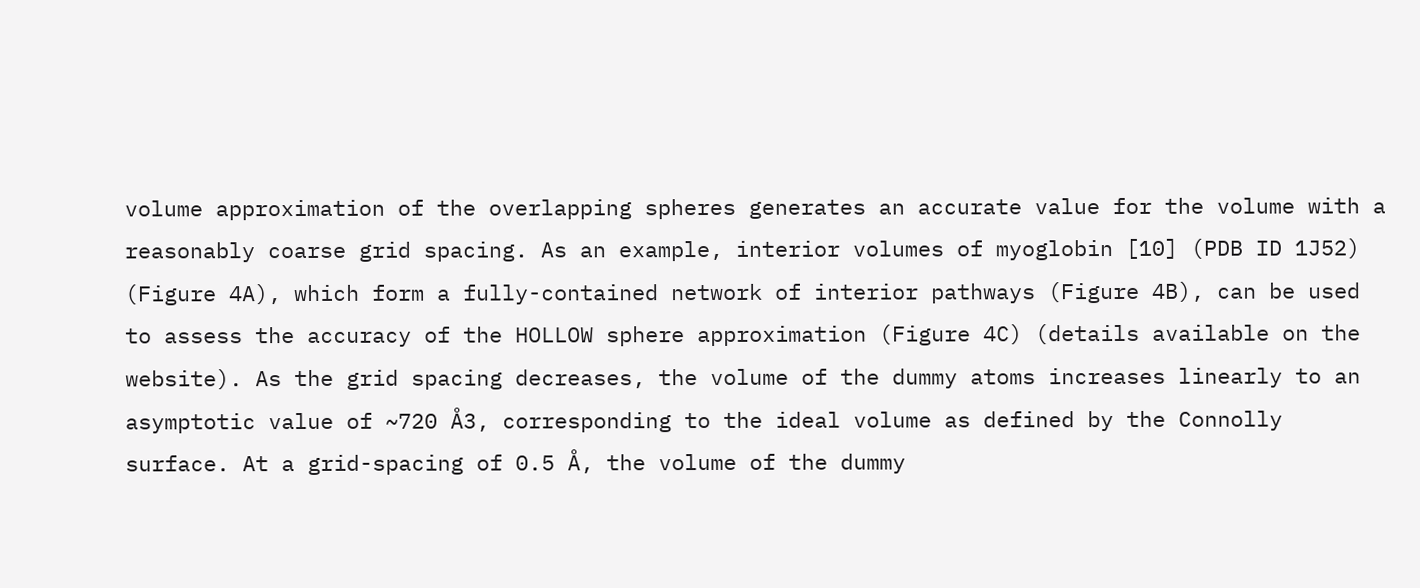volume approximation of the overlapping spheres generates an accurate value for the volume with a reasonably coarse grid spacing. As an example, interior volumes of myoglobin [10] (PDB ID 1J52) (Figure 4A), which form a fully-contained network of interior pathways (Figure 4B), can be used to assess the accuracy of the HOLLOW sphere approximation (Figure 4C) (details available on the website). As the grid spacing decreases, the volume of the dummy atoms increases linearly to an asymptotic value of ~720 Å3, corresponding to the ideal volume as defined by the Connolly surface. At a grid-spacing of 0.5 Å, the volume of the dummy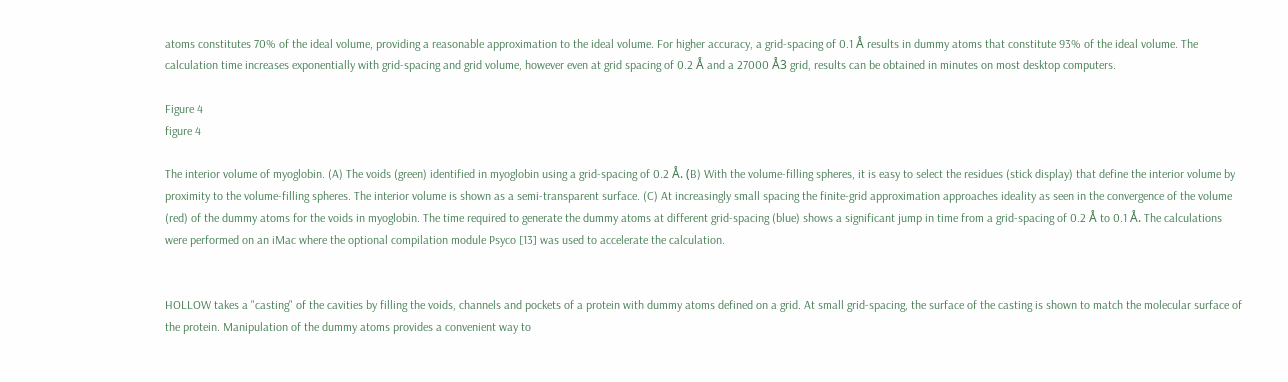atoms constitutes 70% of the ideal volume, providing a reasonable approximation to the ideal volume. For higher accuracy, a grid-spacing of 0.1 Å results in dummy atoms that constitute 93% of the ideal volume. The calculation time increases exponentially with grid-spacing and grid volume, however even at grid spacing of 0.2 Å and a 27000 Å3 grid, results can be obtained in minutes on most desktop computers.

Figure 4
figure 4

The interior volume of myoglobin. (A) The voids (green) identified in myoglobin using a grid-spacing of 0.2 Å. (B) With the volume-filling spheres, it is easy to select the residues (stick display) that define the interior volume by proximity to the volume-filling spheres. The interior volume is shown as a semi-transparent surface. (C) At increasingly small spacing the finite-grid approximation approaches ideality as seen in the convergence of the volume (red) of the dummy atoms for the voids in myoglobin. The time required to generate the dummy atoms at different grid-spacing (blue) shows a significant jump in time from a grid-spacing of 0.2 Å to 0.1 Å. The calculations were performed on an iMac where the optional compilation module Psyco [13] was used to accelerate the calculation.


HOLLOW takes a "casting" of the cavities by filling the voids, channels and pockets of a protein with dummy atoms defined on a grid. At small grid-spacing, the surface of the casting is shown to match the molecular surface of the protein. Manipulation of the dummy atoms provides a convenient way to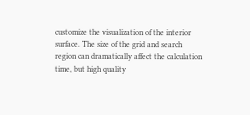customize the visualization of the interior surface. The size of the grid and search region can dramatically affect the calculation time, but high quality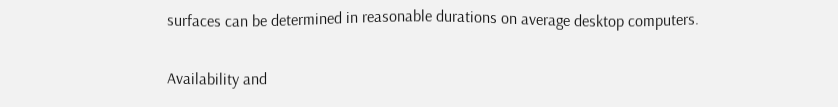surfaces can be determined in reasonable durations on average desktop computers.

Availability and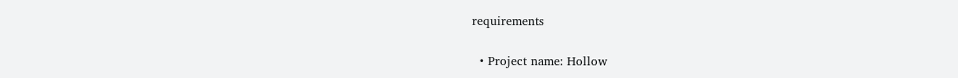requirements

  • Project name: Hollow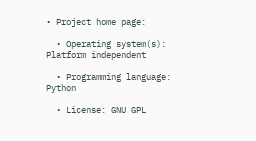• Project home page:

  • Operating system(s): Platform independent

  • Programming language: Python

  • License: GNU GPL